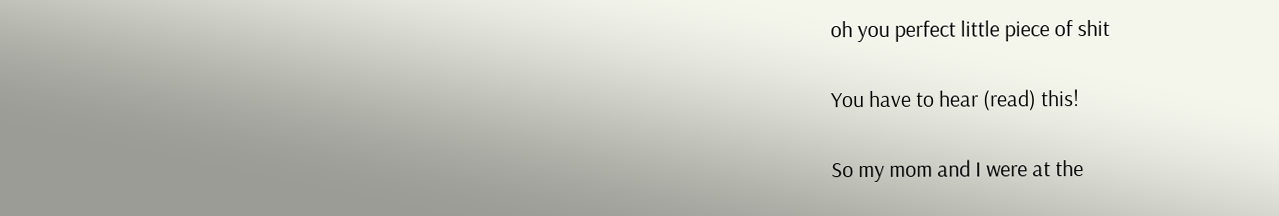oh you perfect little piece of shit

You have to hear (read) this!

So my mom and I were at the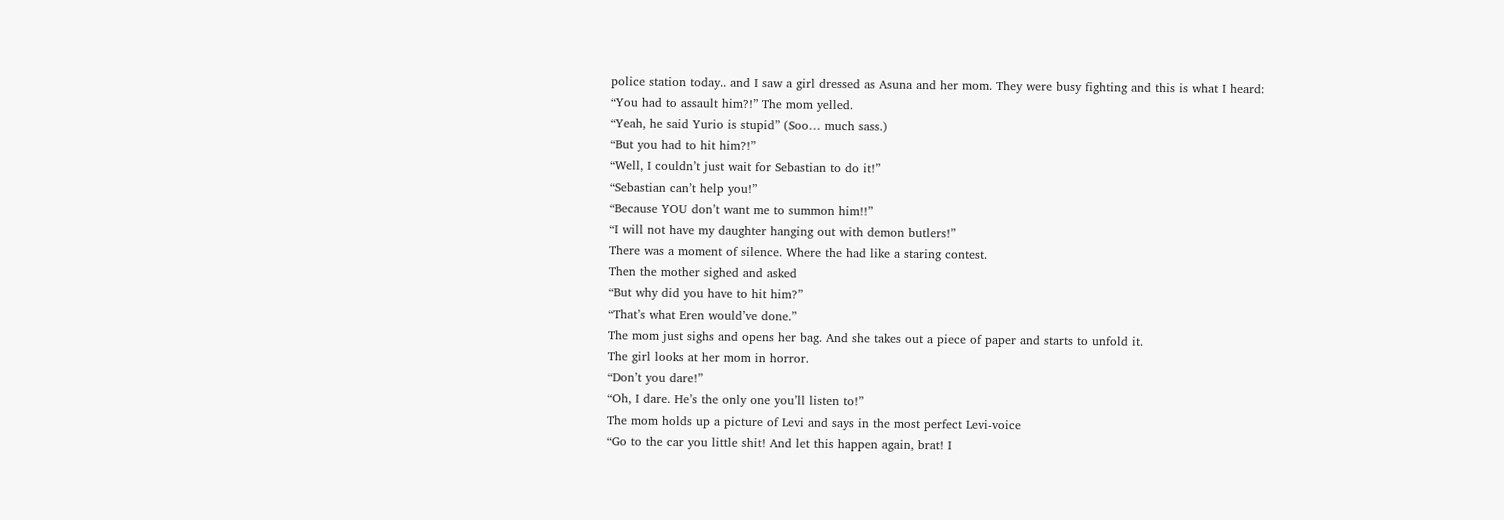police station today.. and I saw a girl dressed as Asuna and her mom. They were busy fighting and this is what I heard:
“You had to assault him?!” The mom yelled.
“Yeah, he said Yurio is stupid” (Soo… much sass.)
“But you had to hit him?!”
“Well, I couldn’t just wait for Sebastian to do it!”
“Sebastian can’t help you!”
“Because YOU don’t want me to summon him!!”
“I will not have my daughter hanging out with demon butlers!”
There was a moment of silence. Where the had like a staring contest.
Then the mother sighed and asked
“But why did you have to hit him?”
“That’s what Eren would’ve done.”
The mom just sighs and opens her bag. And she takes out a piece of paper and starts to unfold it.
The girl looks at her mom in horror.
“Don’t you dare!”
“Oh, I dare. He’s the only one you’ll listen to!”
The mom holds up a picture of Levi and says in the most perfect Levi-voice
“Go to the car you little shit! And let this happen again, brat! I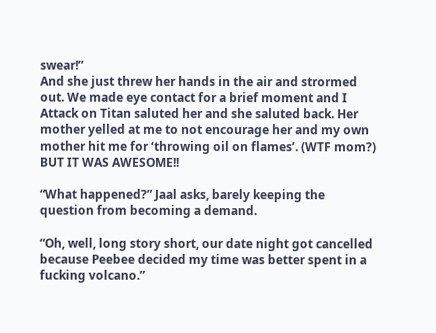swear!”
And she just threw her hands in the air and strormed out. We made eye contact for a brief moment and I Attack on Titan saluted her and she saluted back. Her mother yelled at me to not encourage her and my own mother hit me for ‘throwing oil on flames’. (WTF mom?) BUT IT WAS AWESOME!!

“What happened?” Jaal asks, barely keeping the question from becoming a demand.

“Oh, well, long story short, our date night got cancelled because Peebee decided my time was better spent in a fucking volcano.”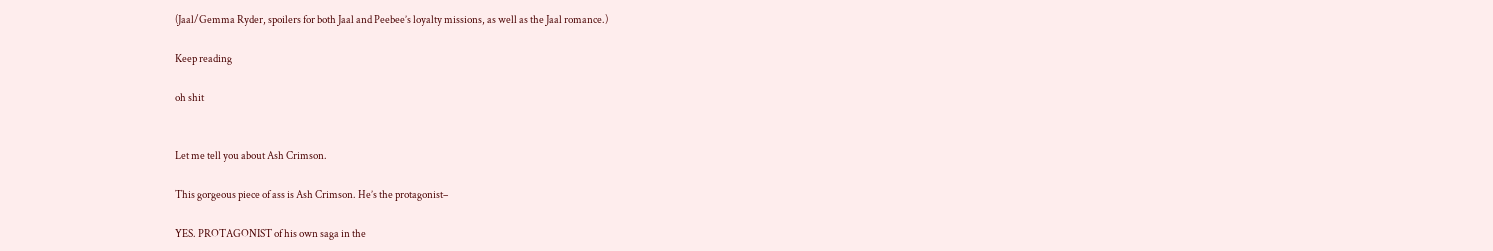(Jaal/Gemma Ryder, spoilers for both Jaal and Peebee’s loyalty missions, as well as the Jaal romance.)

Keep reading

oh shit


Let me tell you about Ash Crimson.

This gorgeous piece of ass is Ash Crimson. He’s the protagonist–

YES. PROTAGONIST of his own saga in the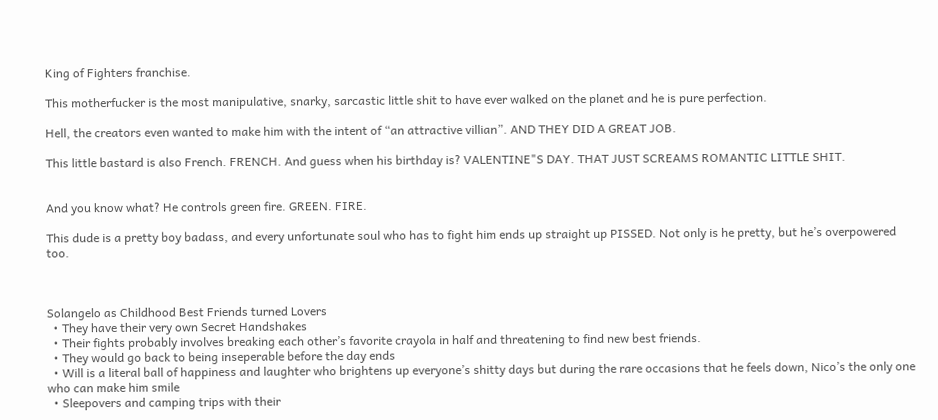King of Fighters franchise.

This motherfucker is the most manipulative, snarky, sarcastic little shit to have ever walked on the planet and he is pure perfection.

Hell, the creators even wanted to make him with the intent of “an attractive villian”. AND THEY DID A GREAT JOB.

This little bastard is also French. FRENCH. And guess when his birthday is? VALENTINE"S DAY. THAT JUST SCREAMS ROMANTIC LITTLE SHIT.


And you know what? He controls green fire. GREEN. FIRE.

This dude is a pretty boy badass, and every unfortunate soul who has to fight him ends up straight up PISSED. Not only is he pretty, but he’s overpowered too.



Solangelo as Childhood Best Friends turned Lovers
  • They have their very own Secret Handshakes
  • Their fights probably involves breaking each other’s favorite crayola in half and threatening to find new best friends.
  • They would go back to being inseperable before the day ends
  • Will is a literal ball of happiness and laughter who brightens up everyone’s shitty days but during the rare occasions that he feels down, Nico’s the only one who can make him smile
  • Sleepovers and camping trips with their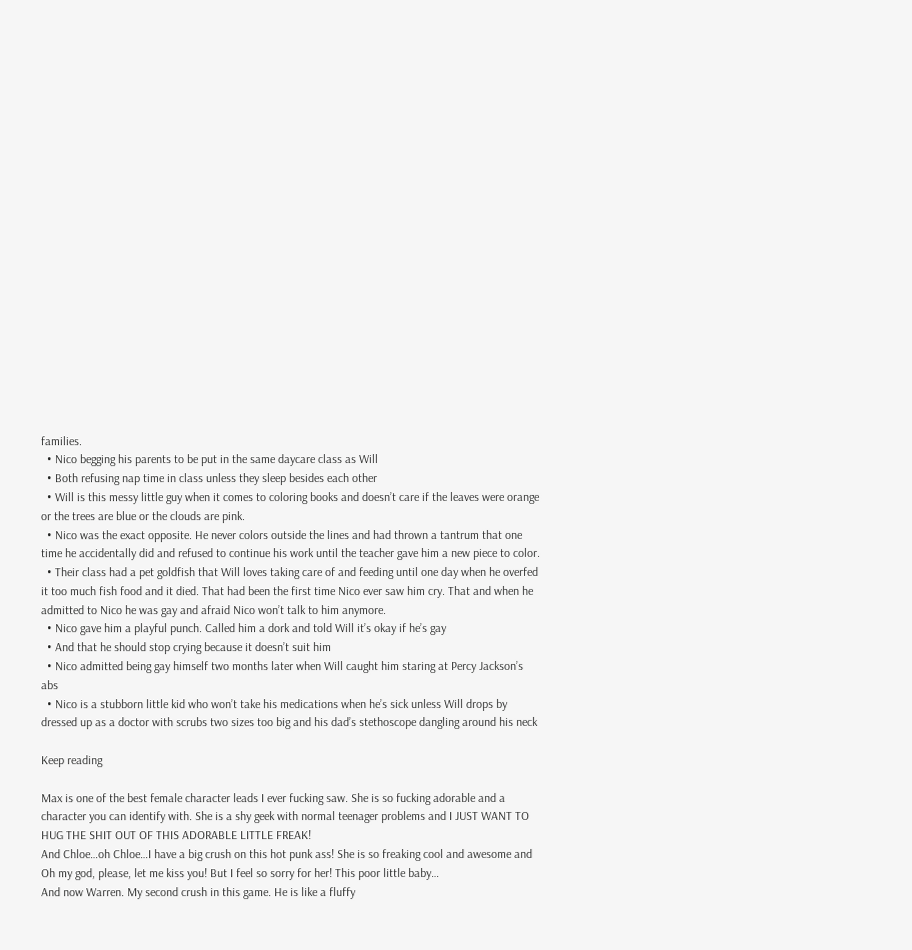families.
  • Nico begging his parents to be put in the same daycare class as Will
  • Both refusing nap time in class unless they sleep besides each other
  • Will is this messy little guy when it comes to coloring books and doesn’t care if the leaves were orange or the trees are blue or the clouds are pink.
  • Nico was the exact opposite. He never colors outside the lines and had thrown a tantrum that one time he accidentally did and refused to continue his work until the teacher gave him a new piece to color.
  • Their class had a pet goldfish that Will loves taking care of and feeding until one day when he overfed it too much fish food and it died. That had been the first time Nico ever saw him cry. That and when he admitted to Nico he was gay and afraid Nico won’t talk to him anymore.
  • Nico gave him a playful punch. Called him a dork and told Will it’s okay if he’s gay
  • And that he should stop crying because it doesn’t suit him
  • Nico admitted being gay himself two months later when Will caught him staring at Percy Jackson’s abs
  • Nico is a stubborn little kid who won’t take his medications when he’s sick unless Will drops by dressed up as a doctor with scrubs two sizes too big and his dad’s stethoscope dangling around his neck

Keep reading

Max is one of the best female character leads I ever fucking saw. She is so fucking adorable and a character you can identify with. She is a shy geek with normal teenager problems and I JUST WANT TO HUG THE SHIT OUT OF THIS ADORABLE LITTLE FREAK!
And Chloe…oh Chloe…I have a big crush on this hot punk ass! She is so freaking cool and awesome and Oh my god, please, let me kiss you! But I feel so sorry for her! This poor little baby…
And now Warren. My second crush in this game. He is like a fluffy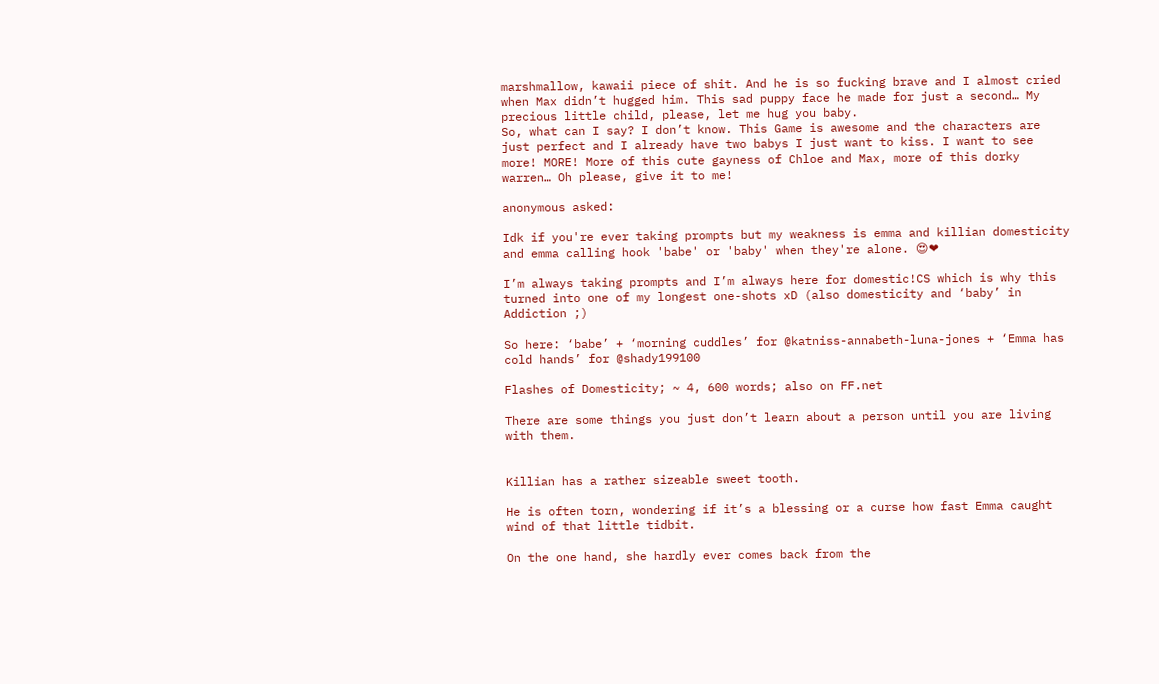marshmallow, kawaii piece of shit. And he is so fucking brave and I almost cried when Max didn’t hugged him. This sad puppy face he made for just a second… My precious little child, please, let me hug you baby.
So, what can I say? I don’t know. This Game is awesome and the characters are just perfect and I already have two babys I just want to kiss. I want to see more! MORE! More of this cute gayness of Chloe and Max, more of this dorky warren… Oh please, give it to me!

anonymous asked:

Idk if you're ever taking prompts but my weakness is emma and killian domesticity and emma calling hook 'babe' or 'baby' when they're alone. 😍❤

I’m always taking prompts and I’m always here for domestic!CS which is why this turned into one of my longest one-shots xD (also domesticity and ‘baby’ in Addiction ;)

So here: ‘babe’ + ‘morning cuddles’ for @katniss-annabeth-luna-jones + ‘Emma has cold hands’ for @shady199100

Flashes of Domesticity; ~ 4, 600 words; also on FF.net

There are some things you just don’t learn about a person until you are living with them.


Killian has a rather sizeable sweet tooth.

He is often torn, wondering if it’s a blessing or a curse how fast Emma caught wind of that little tidbit.

On the one hand, she hardly ever comes back from the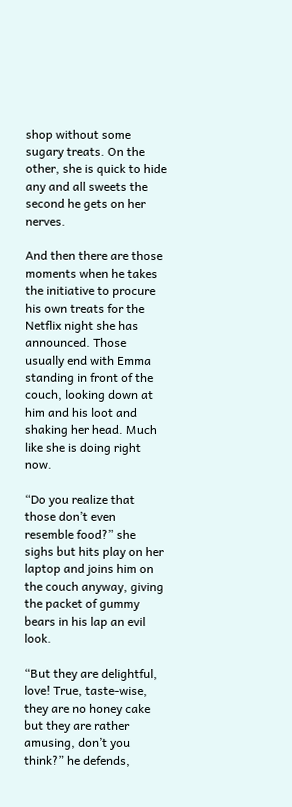shop without some sugary treats. On the other, she is quick to hide any and all sweets the second he gets on her nerves.

And then there are those moments when he takes the initiative to procure his own treats for the Netflix night she has announced. Those usually end with Emma standing in front of the couch, looking down at him and his loot and shaking her head. Much like she is doing right now.

“Do you realize that those don’t even resemble food?” she sighs but hits play on her laptop and joins him on the couch anyway, giving the packet of gummy bears in his lap an evil look.

“But they are delightful, love! True, taste-wise, they are no honey cake but they are rather amusing, don’t you think?” he defends,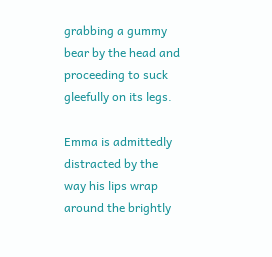grabbing a gummy bear by the head and proceeding to suck gleefully on its legs.

Emma is admittedly distracted by the way his lips wrap around the brightly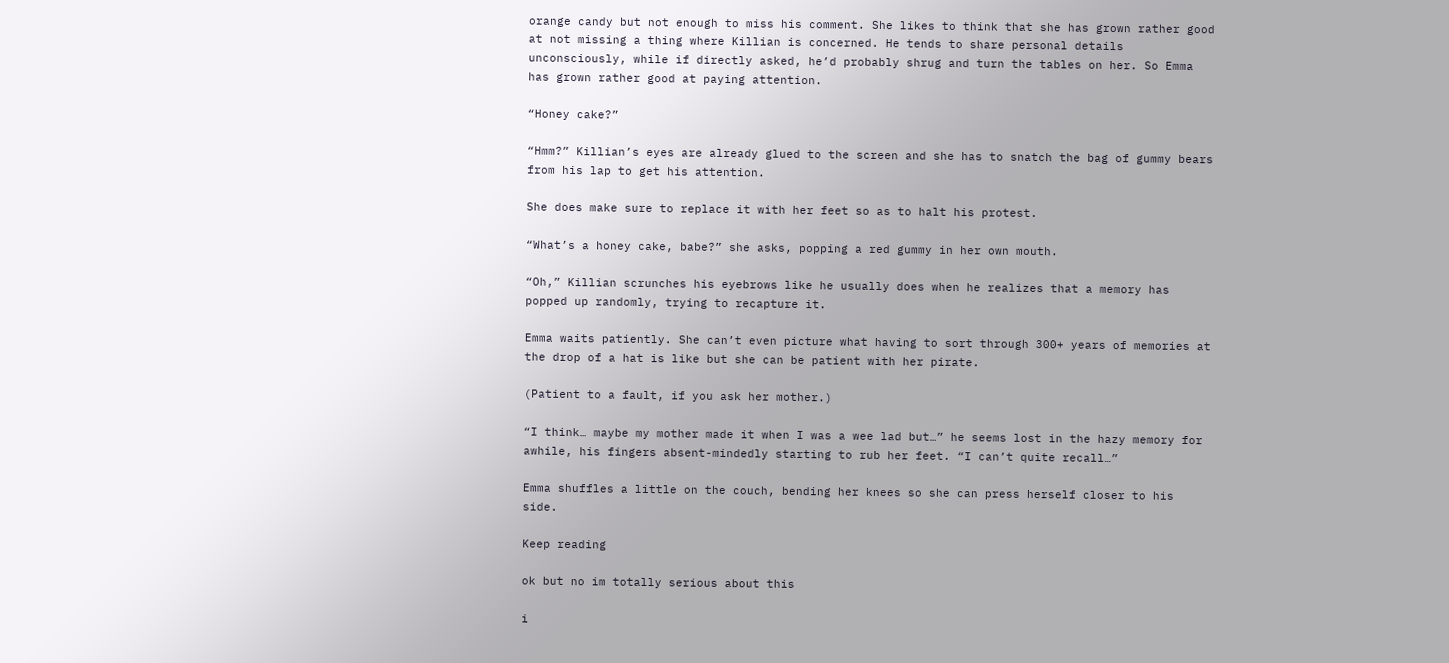orange candy but not enough to miss his comment. She likes to think that she has grown rather good at not missing a thing where Killian is concerned. He tends to share personal details unconsciously, while if directly asked, he’d probably shrug and turn the tables on her. So Emma has grown rather good at paying attention.

“Honey cake?”

“Hmm?” Killian’s eyes are already glued to the screen and she has to snatch the bag of gummy bears from his lap to get his attention.

She does make sure to replace it with her feet so as to halt his protest.

“What’s a honey cake, babe?” she asks, popping a red gummy in her own mouth.

“Oh,” Killian scrunches his eyebrows like he usually does when he realizes that a memory has popped up randomly, trying to recapture it.

Emma waits patiently. She can’t even picture what having to sort through 300+ years of memories at the drop of a hat is like but she can be patient with her pirate.

(Patient to a fault, if you ask her mother.)

“I think… maybe my mother made it when I was a wee lad but…” he seems lost in the hazy memory for awhile, his fingers absent-mindedly starting to rub her feet. “I can’t quite recall…”

Emma shuffles a little on the couch, bending her knees so she can press herself closer to his side.

Keep reading

ok but no im totally serious about this

i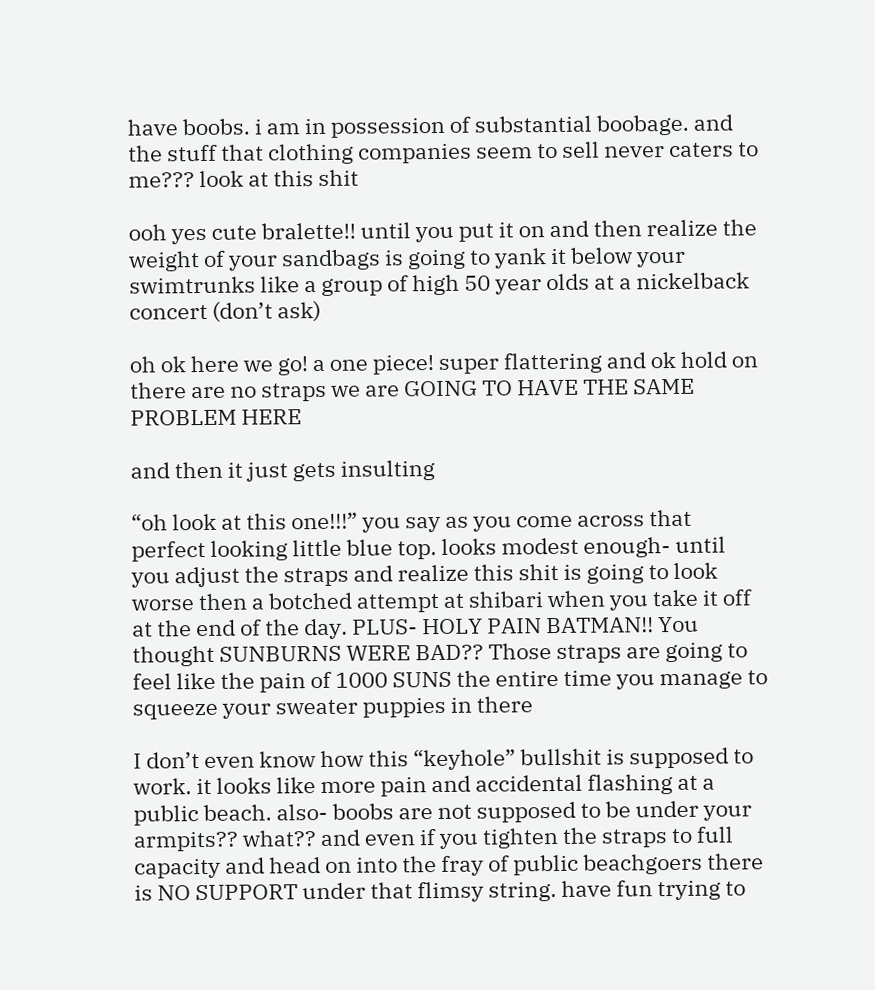have boobs. i am in possession of substantial boobage. and the stuff that clothing companies seem to sell never caters to me??? look at this shit

ooh yes cute bralette!! until you put it on and then realize the weight of your sandbags is going to yank it below your swimtrunks like a group of high 50 year olds at a nickelback concert (don’t ask)

oh ok here we go! a one piece! super flattering and ok hold on there are no straps we are GOING TO HAVE THE SAME PROBLEM HERE

and then it just gets insulting

“oh look at this one!!!” you say as you come across that perfect looking little blue top. looks modest enough- until you adjust the straps and realize this shit is going to look worse then a botched attempt at shibari when you take it off at the end of the day. PLUS- HOLY PAIN BATMAN!! You thought SUNBURNS WERE BAD?? Those straps are going to feel like the pain of 1000 SUNS the entire time you manage to squeeze your sweater puppies in there

I don’t even know how this “keyhole” bullshit is supposed to work. it looks like more pain and accidental flashing at a public beach. also- boobs are not supposed to be under your armpits?? what?? and even if you tighten the straps to full capacity and head on into the fray of public beachgoers there is NO SUPPORT under that flimsy string. have fun trying to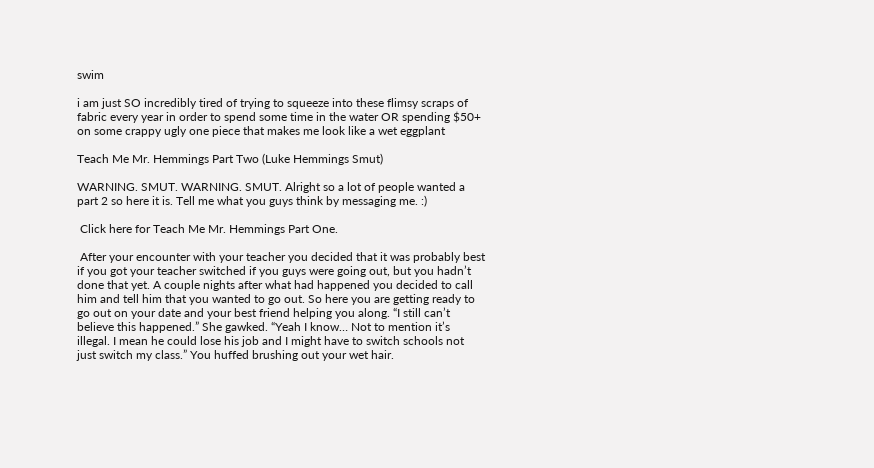swim

i am just SO incredibly tired of trying to squeeze into these flimsy scraps of fabric every year in order to spend some time in the water OR spending $50+ on some crappy ugly one piece that makes me look like a wet eggplant

Teach Me Mr. Hemmings Part Two (Luke Hemmings Smut)

WARNING. SMUT. WARNING. SMUT. Alright so a lot of people wanted a part 2 so here it is. Tell me what you guys think by messaging me. :)

 Click here for Teach Me Mr. Hemmings Part One.

 After your encounter with your teacher you decided that it was probably best if you got your teacher switched if you guys were going out, but you hadn’t done that yet. A couple nights after what had happened you decided to call him and tell him that you wanted to go out. So here you are getting ready to go out on your date and your best friend helping you along. “I still can’t believe this happened.” She gawked. “Yeah I know… Not to mention it’s illegal. I mean he could lose his job and I might have to switch schools not just switch my class.” You huffed brushing out your wet hair.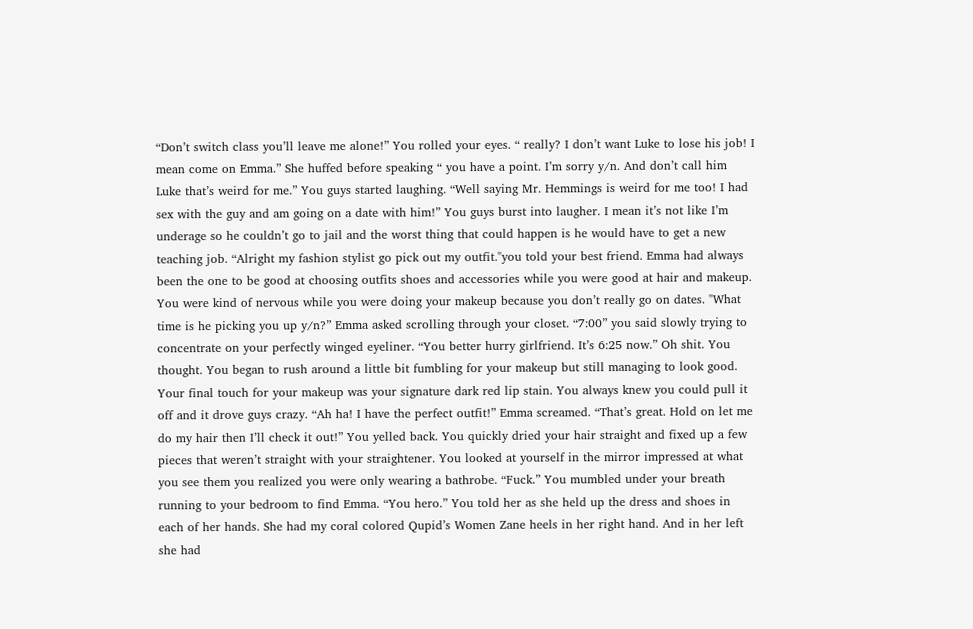“Don’t switch class you’ll leave me alone!” You rolled your eyes. “ really? I don’t want Luke to lose his job! I mean come on Emma.” She huffed before speaking “ you have a point. I’m sorry y/n. And don’t call him Luke that’s weird for me.” You guys started laughing. “Well saying Mr. Hemmings is weird for me too! I had sex with the guy and am going on a date with him!” You guys burst into laugher. I mean it’s not like I’m underage so he couldn’t go to jail and the worst thing that could happen is he would have to get a new teaching job. “Alright my fashion stylist go pick out my outfit."you told your best friend. Emma had always been the one to be good at choosing outfits shoes and accessories while you were good at hair and makeup. You were kind of nervous while you were doing your makeup because you don’t really go on dates. "What time is he picking you up y/n?” Emma asked scrolling through your closet. “7:00” you said slowly trying to concentrate on your perfectly winged eyeliner. “You better hurry girlfriend. It’s 6:25 now.” Oh shit. You thought. You began to rush around a little bit fumbling for your makeup but still managing to look good. Your final touch for your makeup was your signature dark red lip stain. You always knew you could pull it off and it drove guys crazy. “Ah ha! I have the perfect outfit!” Emma screamed. “That’s great. Hold on let me do my hair then I’ll check it out!” You yelled back. You quickly dried your hair straight and fixed up a few pieces that weren’t straight with your straightener. You looked at yourself in the mirror impressed at what you see them you realized you were only wearing a bathrobe. “Fuck.” You mumbled under your breath running to your bedroom to find Emma. “You hero.” You told her as she held up the dress and shoes in each of her hands. She had my coral colored Qupid’s Women Zane heels in her right hand. And in her left she had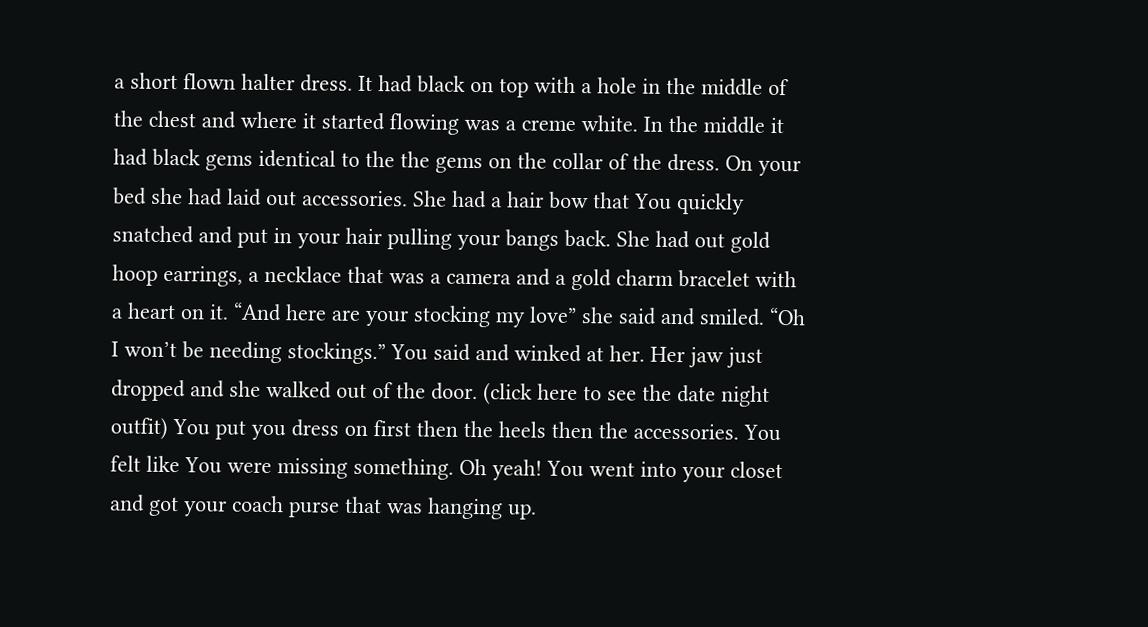a short flown halter dress. It had black on top with a hole in the middle of the chest and where it started flowing was a creme white. In the middle it had black gems identical to the the gems on the collar of the dress. On your bed she had laid out accessories. She had a hair bow that You quickly snatched and put in your hair pulling your bangs back. She had out gold hoop earrings, a necklace that was a camera and a gold charm bracelet with a heart on it. “And here are your stocking my love” she said and smiled. “Oh I won’t be needing stockings.” You said and winked at her. Her jaw just dropped and she walked out of the door. (click here to see the date night outfit) You put you dress on first then the heels then the accessories. You felt like You were missing something. Oh yeah! You went into your closet and got your coach purse that was hanging up.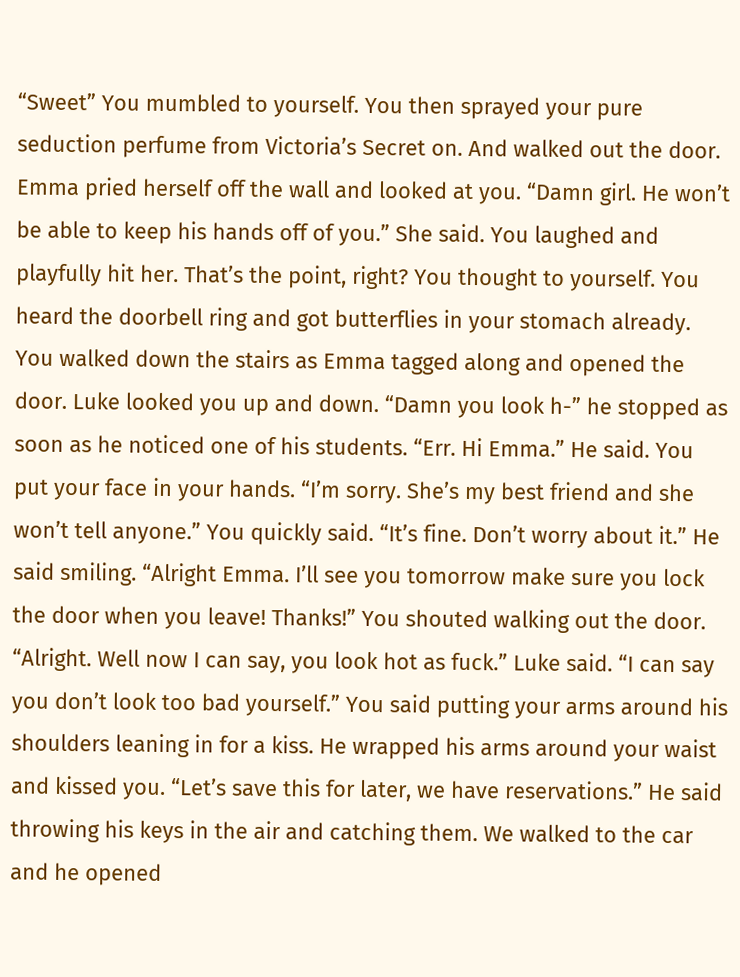“Sweet” You mumbled to yourself. You then sprayed your pure seduction perfume from Victoria’s Secret on. And walked out the door. Emma pried herself off the wall and looked at you. “Damn girl. He won’t be able to keep his hands off of you.” She said. You laughed and playfully hit her. That’s the point, right? You thought to yourself. You heard the doorbell ring and got butterflies in your stomach already. You walked down the stairs as Emma tagged along and opened the door. Luke looked you up and down. “Damn you look h-” he stopped as soon as he noticed one of his students. “Err. Hi Emma.” He said. You put your face in your hands. “I’m sorry. She’s my best friend and she won’t tell anyone.” You quickly said. “It’s fine. Don’t worry about it.” He said smiling. “Alright Emma. I’ll see you tomorrow make sure you lock the door when you leave! Thanks!” You shouted walking out the door. “Alright. Well now I can say, you look hot as fuck.” Luke said. “I can say you don’t look too bad yourself.” You said putting your arms around his shoulders leaning in for a kiss. He wrapped his arms around your waist and kissed you. “Let’s save this for later, we have reservations.” He said throwing his keys in the air and catching them. We walked to the car and he opened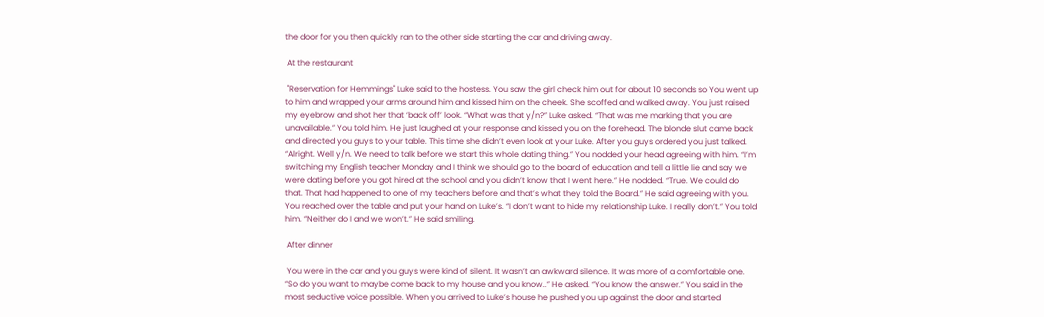the door for you then quickly ran to the other side starting the car and driving away.

 At the restaurant

 "Reservation for Hemmings" Luke said to the hostess. You saw the girl check him out for about 10 seconds so You went up to him and wrapped your arms around him and kissed him on the cheek. She scoffed and walked away. You just raised my eyebrow and shot her that ‘back off’ look. “What was that y/n?” Luke asked. “That was me marking that you are unavailable.” You told him. He just laughed at your response and kissed you on the forehead. The blonde slut came back and directed you guys to your table. This time she didn’t even look at your Luke. After you guys ordered you just talked. “Alright. Well y/n. We need to talk before we start this whole dating thing.” You nodded your head agreeing with him. “I’m switching my English teacher Monday and I think we should go to the board of education and tell a little lie and say we were dating before you got hired at the school and you didn’t know that I went here.” He nodded. “True. We could do that. That had happened to one of my teachers before and that’s what they told the Board.” He said agreeing with you. You reached over the table and put your hand on Luke’s. “I don’t want to hide my relationship Luke. I really don’t.” You told him. “Neither do I and we won’t.” He said smiling.

 After dinner

 You were in the car and you guys were kind of silent. It wasn’t an awkward silence. It was more of a comfortable one. “So do you want to maybe come back to my house and you know..” He asked. “You know the answer.” You said in the most seductive voice possible. When you arrived to Luke’s house he pushed you up against the door and started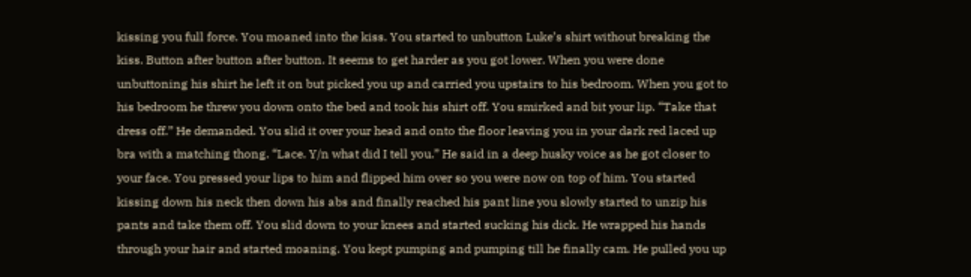kissing you full force. You moaned into the kiss. You started to unbutton Luke’s shirt without breaking the kiss. Button after button after button. It seems to get harder as you got lower. When you were done unbuttoning his shirt he left it on but picked you up and carried you upstairs to his bedroom. When you got to his bedroom he threw you down onto the bed and took his shirt off. You smirked and bit your lip. “Take that dress off.” He demanded. You slid it over your head and onto the floor leaving you in your dark red laced up bra with a matching thong. “Lace. Y/n what did I tell you.” He said in a deep husky voice as he got closer to your face. You pressed your lips to him and flipped him over so you were now on top of him. You started kissing down his neck then down his abs and finally reached his pant line you slowly started to unzip his pants and take them off. You slid down to your knees and started sucking his dick. He wrapped his hands through your hair and started moaning. You kept pumping and pumping till he finally cam. He pulled you up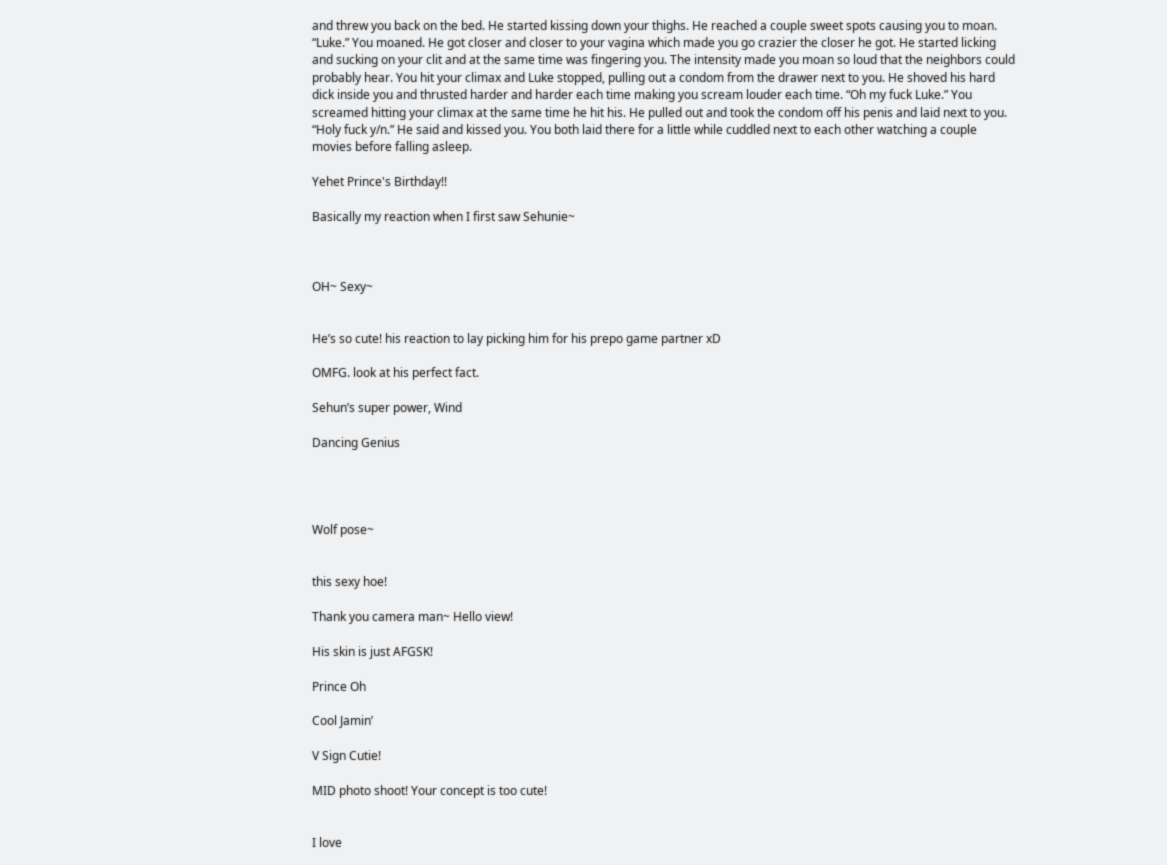and threw you back on the bed. He started kissing down your thighs. He reached a couple sweet spots causing you to moan. “Luke.” You moaned. He got closer and closer to your vagina which made you go crazier the closer he got. He started licking and sucking on your clit and at the same time was fingering you. The intensity made you moan so loud that the neighbors could probably hear. You hit your climax and Luke stopped, pulling out a condom from the drawer next to you. He shoved his hard dick inside you and thrusted harder and harder each time making you scream louder each time. “Oh my fuck Luke.” You screamed hitting your climax at the same time he hit his. He pulled out and took the condom off his penis and laid next to you. “Holy fuck y/n.” He said and kissed you. You both laid there for a little while cuddled next to each other watching a couple movies before falling asleep.

Yehet Prince's Birthday!!

Basically my reaction when I first saw Sehunie~



OH~ Sexy~


He’s so cute! his reaction to lay picking him for his prepo game partner xD

OMFG. look at his perfect fact.

Sehun’s super power, Wind

Dancing Genius




Wolf pose~


this sexy hoe!

Thank you camera man~ Hello view!

His skin is just AFGSK!

Prince Oh

Cool Jamin’

V Sign Cutie!

MID photo shoot! Your concept is too cute!


I love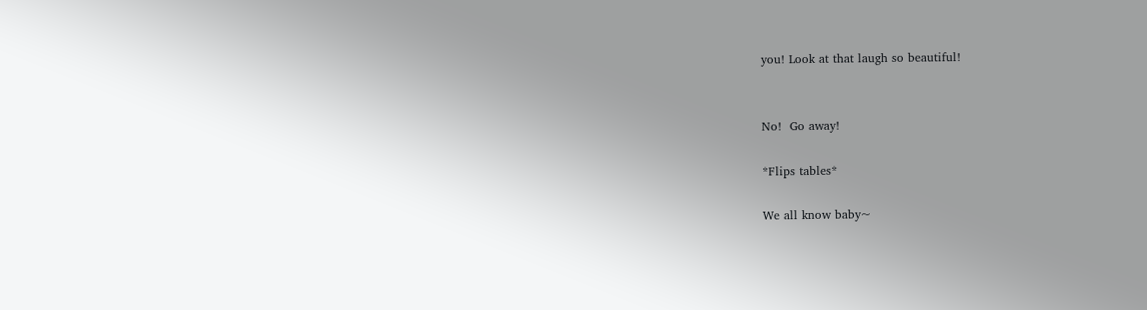you! Look at that laugh so beautiful!


No!  Go away!

*Flips tables*

We all know baby~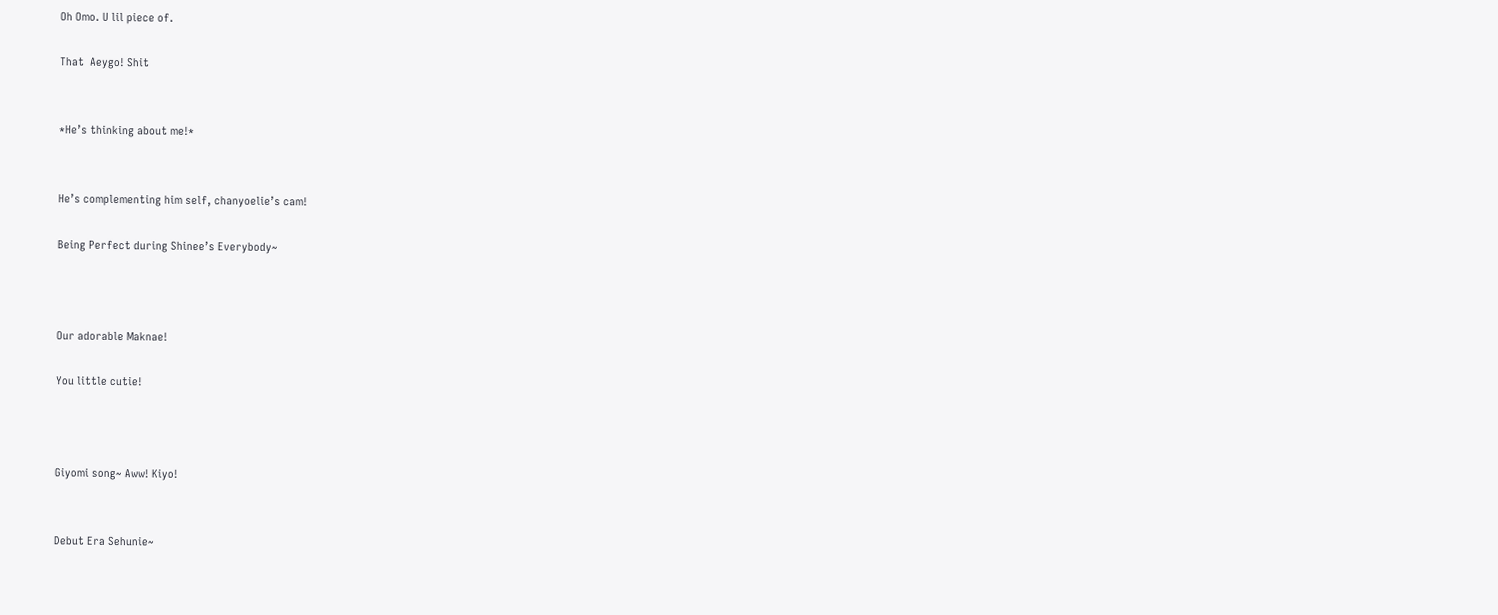Oh Omo. U lil piece of.

That  Aeygo! Shit


*He’s thinking about me!*


He’s complementing him self, chanyoelie’s cam!

Being Perfect during Shinee’s Everybody~



Our adorable Maknae!

You little cutie!



Giyomi song~ Aww! Kiyo!


Debut Era Sehunie~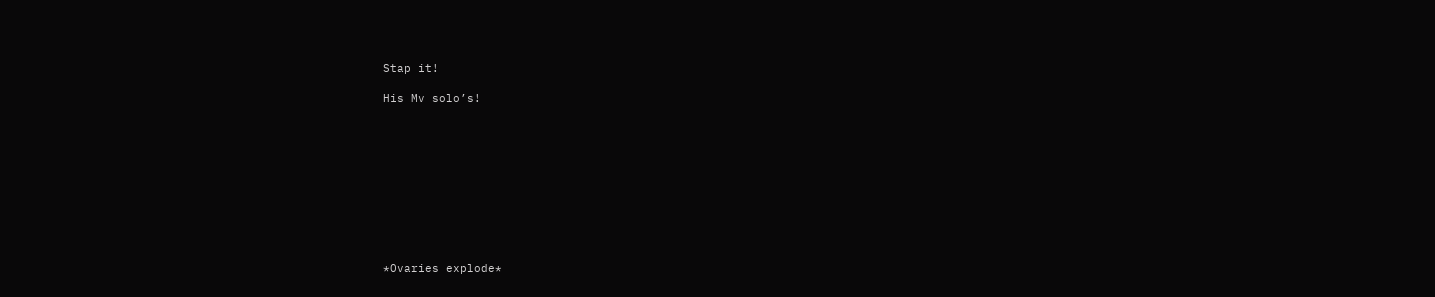Stap it!

His Mv solo’s!










*Ovaries explode*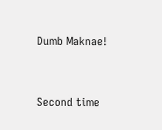Dumb Maknae!



Second time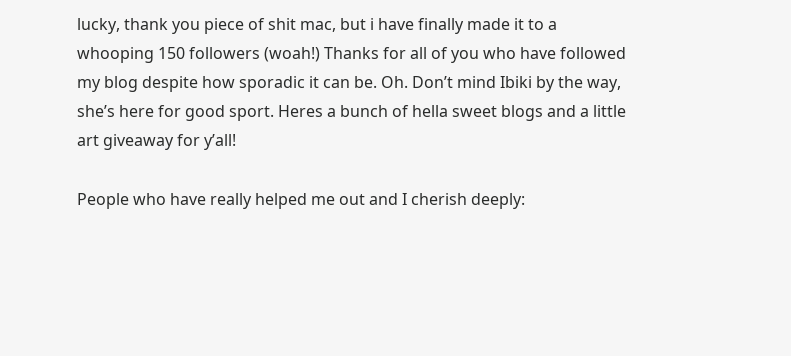lucky, thank you piece of shit mac, but i have finally made it to a whooping 150 followers (woah!) Thanks for all of you who have followed my blog despite how sporadic it can be. Oh. Don’t mind Ibiki by the way, she’s here for good sport. Heres a bunch of hella sweet blogs and a little art giveaway for y’all!

People who have really helped me out and I cherish deeply: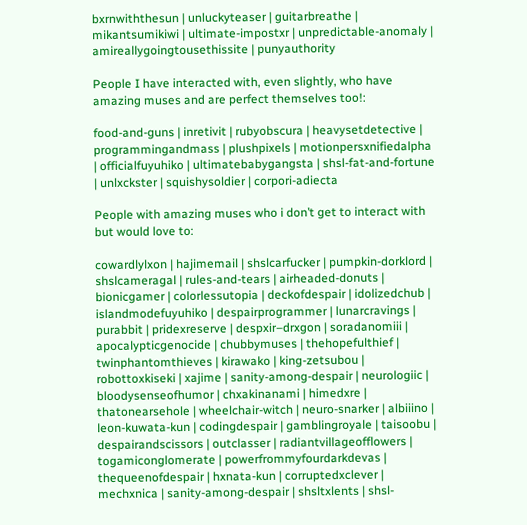bxrnwiththesun | unluckyteaser | guitarbreathe | mikantsumikiwi | ultimate-impostxr | unpredictable-anomaly | amireallygoingtousethissite | punyauthority

People I have interacted with, even slightly, who have amazing muses and are perfect themselves too!:

food-and-guns | inretivit | rubyobscura | heavysetdetective | programmingandmass | plushpixels | motionpersxnifiedalpha | officialfuyuhiko | ultimatebabygangsta | shsl-fat-and-fortune | unlxckster | squishysoldier | corpori-adiecta

People with amazing muses who i don’t get to interact with but would love to:

cowardlylxon | hajimemail | shslcarfucker | pumpkin-dorklord | shslcameragal | rules-and-tears | airheaded-donuts | bionicgamer | colorlessutopia | deckofdespair | idolizedchub | islandmodefuyuhiko | despairprogrammer | lunarcravings | purabbit | pridexreserve | despxir–drxgon | soradanomiii | apocalypticgenocide | chubbymuses | thehopefulthief | twinphantomthieves | kirawako | king-zetsubou | robottoxkiseki | xajime | sanity-among-despair | neurologiic | bloodysenseofhumor | chxakinanami | himedxre | thatonearsehole | wheelchair-witch | neuro-snarker | albiiino | leon-kuwata-kun | codingdespair | gamblingroyale | taisoobu | despairandscissors | outclasser | radiantvillageofflowers | togamiconglomerate | powerfrommyfourdarkdevas | thequeenofdespair | hxnata-kun | corruptedxclever | mechxnica | sanity-among-despair | shsltxlents | shsl-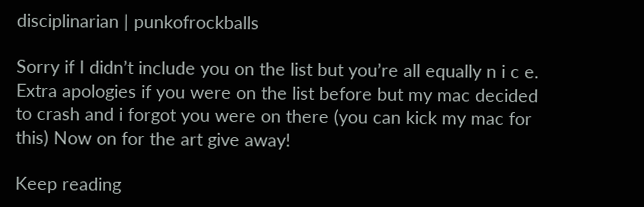disciplinarian | punkofrockballs

Sorry if I didn’t include you on the list but you’re all equally n i c e. Extra apologies if you were on the list before but my mac decided to crash and i forgot you were on there (you can kick my mac for this) Now on for the art give away!

Keep reading